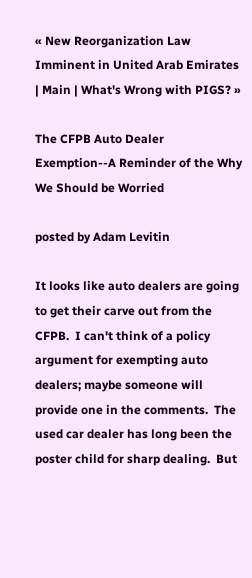« New Reorganization Law Imminent in United Arab Emirates | Main | What's Wrong with PIGS? »

The CFPB Auto Dealer Exemption--A Reminder of the Why We Should be Worried

posted by Adam Levitin

It looks like auto dealers are going to get their carve out from the CFPB.  I can't think of a policy argument for exempting auto dealers; maybe someone will provide one in the comments.  The used car dealer has long been the poster child for sharp dealing.  But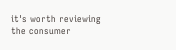it's worth reviewing the consumer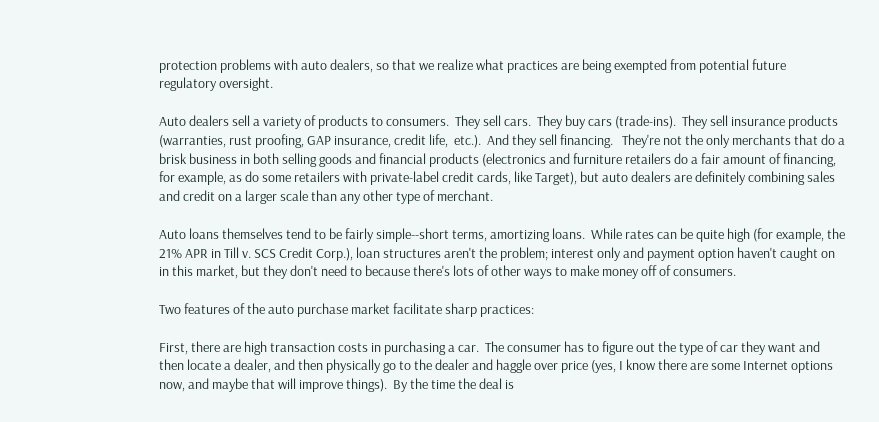protection problems with auto dealers, so that we realize what practices are being exempted from potential future regulatory oversight.

Auto dealers sell a variety of products to consumers.  They sell cars.  They buy cars (trade-ins).  They sell insurance products (warranties, rust proofing, GAP insurance, credit life,  etc.).  And they sell financing.   They're not the only merchants that do a brisk business in both selling goods and financial products (electronics and furniture retailers do a fair amount of financing, for example, as do some retailers with private-label credit cards, like Target), but auto dealers are definitely combining sales and credit on a larger scale than any other type of merchant.

Auto loans themselves tend to be fairly simple--short terms, amortizing loans.  While rates can be quite high (for example, the 21% APR in Till v. SCS Credit Corp.), loan structures aren't the problem; interest only and payment option haven't caught on in this market, but they don't need to because there's lots of other ways to make money off of consumers.

Two features of the auto purchase market facilitate sharp practices:

First, there are high transaction costs in purchasing a car.  The consumer has to figure out the type of car they want and then locate a dealer, and then physically go to the dealer and haggle over price (yes, I know there are some Internet options now, and maybe that will improve things).  By the time the deal is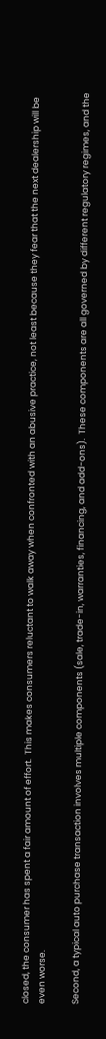closed, the consumer has spent a fair amount of effort.  This makes consumers reluctant to walk away when confronted with an abusive practice, not least because they fear that the next dealership will be even worse.

Second, a typical auto purchase transaction involves multiple components (sale, trade-in, warranties, financing, and add-ons).  These components are all governed by different regulatory regimes, and the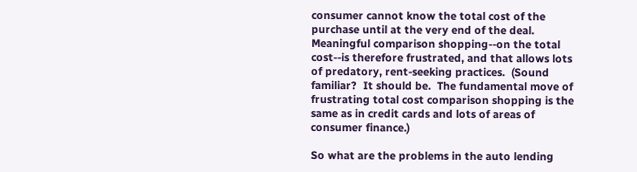consumer cannot know the total cost of the purchase until at the very end of the deal.  Meaningful comparison shopping--on the total cost--is therefore frustrated, and that allows lots of predatory, rent-seeking practices.  (Sound familiar?  It should be.  The fundamental move of frustrating total cost comparison shopping is the same as in credit cards and lots of areas of consumer finance.)

So what are the problems in the auto lending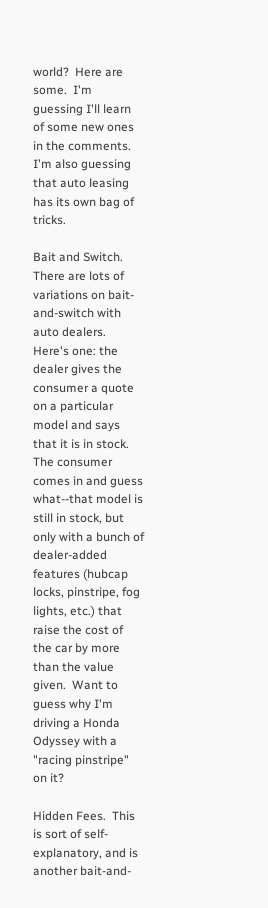world?  Here are some.  I'm guessing I'll learn of some new ones in the comments.  I'm also guessing that auto leasing has its own bag of tricks.

Bait and Switch.   There are lots of variations on bait-and-switch with auto dealers.  Here's one: the dealer gives the consumer a quote on a particular model and says that it is in stock.  The consumer comes in and guess what--that model is still in stock, but only with a bunch of dealer-added features (hubcap locks, pinstripe, fog lights, etc.) that raise the cost of the car by more than the value given.  Want to guess why I'm driving a Honda Odyssey with a "racing pinstripe" on it?

Hidden Fees.  This is sort of self-explanatory, and is another bait-and-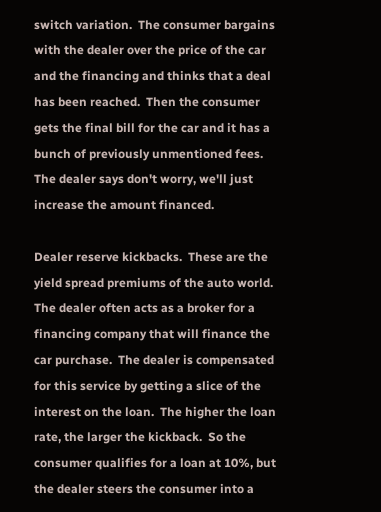switch variation.  The consumer bargains with the dealer over the price of the car and the financing and thinks that a deal has been reached.  Then the consumer gets the final bill for the car and it has a bunch of previously unmentioned fees.  The dealer says don't worry, we'll just increase the amount financed.

Dealer reserve kickbacks.  These are the yield spread premiums of the auto world. The dealer often acts as a broker for a financing company that will finance the car purchase.  The dealer is compensated for this service by getting a slice of the interest on the loan.  The higher the loan rate, the larger the kickback.  So the consumer qualifies for a loan at 10%, but the dealer steers the consumer into a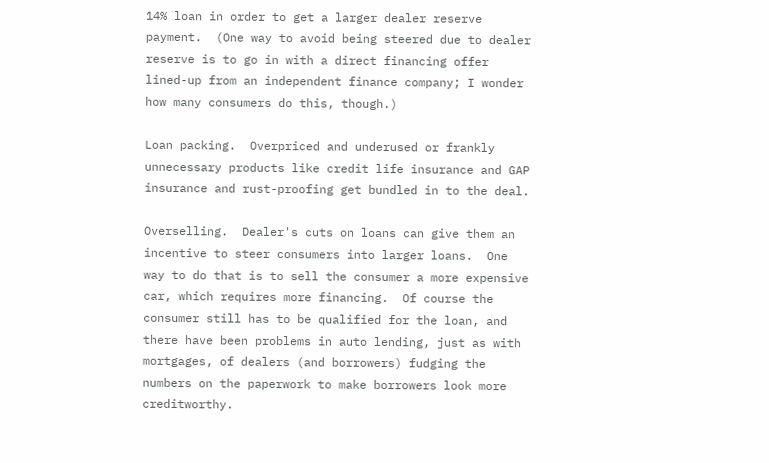14% loan in order to get a larger dealer reserve payment.  (One way to avoid being steered due to dealer reserve is to go in with a direct financing offer lined-up from an independent finance company; I wonder how many consumers do this, though.)

Loan packing.  Overpriced and underused or frankly unnecessary products like credit life insurance and GAP insurance and rust-proofing get bundled in to the deal.

Overselling.  Dealer's cuts on loans can give them an incentive to steer consumers into larger loans.  One way to do that is to sell the consumer a more expensive car, which requires more financing.  Of course the consumer still has to be qualified for the loan, and there have been problems in auto lending, just as with mortgages, of dealers (and borrowers) fudging the numbers on the paperwork to make borrowers look more creditworthy.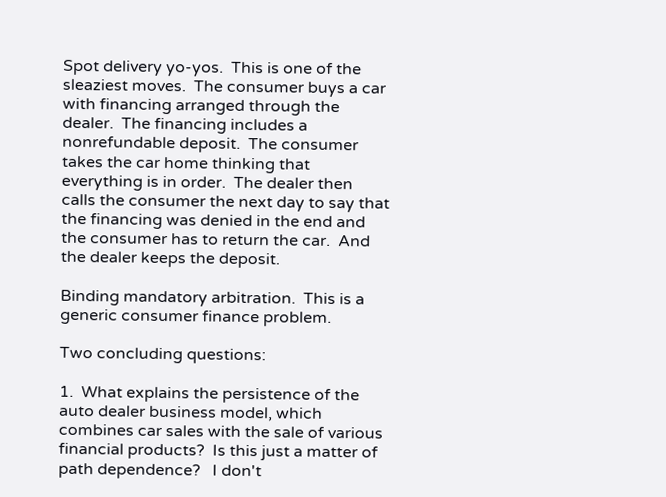Spot delivery yo-yos.  This is one of the sleaziest moves.  The consumer buys a car with financing arranged through the dealer.  The financing includes a nonrefundable deposit.  The consumer takes the car home thinking that everything is in order.  The dealer then calls the consumer the next day to say that the financing was denied in the end and the consumer has to return the car.  And the dealer keeps the deposit.

Binding mandatory arbitration.  This is a generic consumer finance problem.

Two concluding questions:

1.  What explains the persistence of the auto dealer business model, which combines car sales with the sale of various financial products?  Is this just a matter of path dependence?   I don't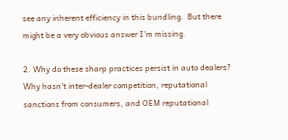see any inherent efficiency in this bundling.  But there might be a very obvious answer I'm missing.

2. Why do these sharp practices persist in auto dealers?  Why hasn't inter-dealer competition, reputational sanctions from consumers, and OEM reputational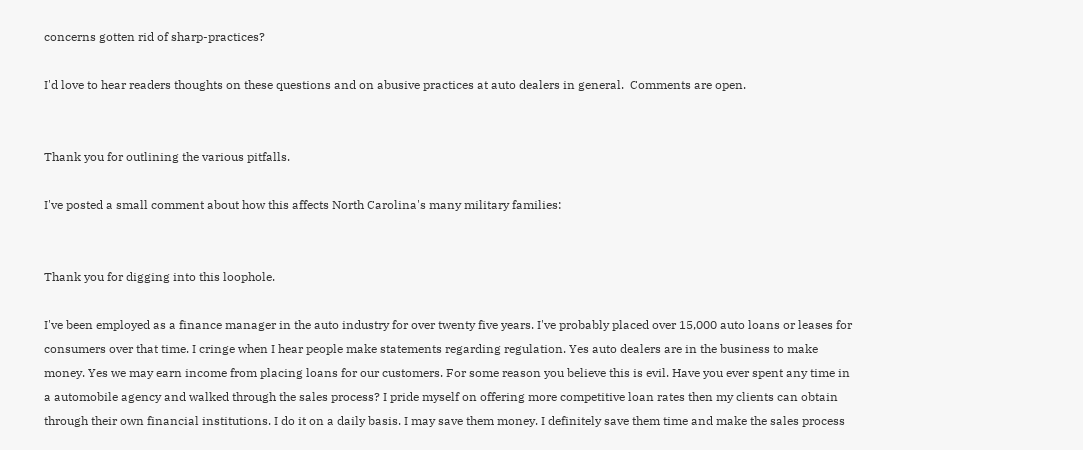concerns gotten rid of sharp-practices?

I'd love to hear readers thoughts on these questions and on abusive practices at auto dealers in general.  Comments are open.


Thank you for outlining the various pitfalls.

I've posted a small comment about how this affects North Carolina's many military families:


Thank you for digging into this loophole.

I've been employed as a finance manager in the auto industry for over twenty five years. I've probably placed over 15,000 auto loans or leases for consumers over that time. I cringe when I hear people make statements regarding regulation. Yes auto dealers are in the business to make money. Yes we may earn income from placing loans for our customers. For some reason you believe this is evil. Have you ever spent any time in a automobile agency and walked through the sales process? I pride myself on offering more competitive loan rates then my clients can obtain through their own financial institutions. I do it on a daily basis. I may save them money. I definitely save them time and make the sales process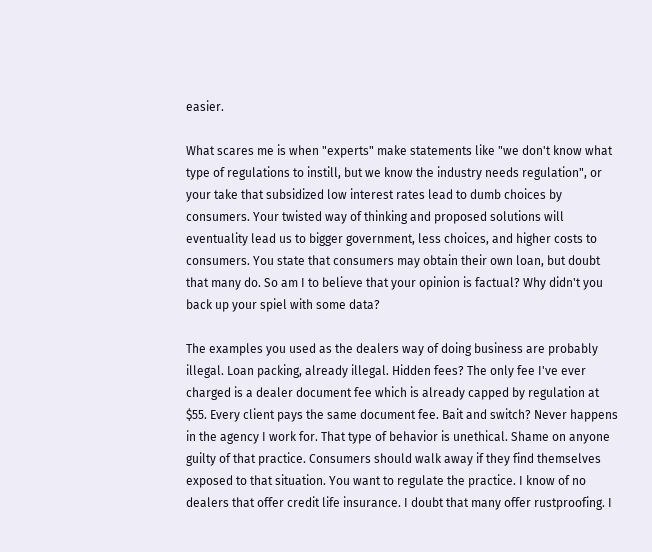easier.

What scares me is when "experts" make statements like "we don't know what type of regulations to instill, but we know the industry needs regulation", or your take that subsidized low interest rates lead to dumb choices by consumers. Your twisted way of thinking and proposed solutions will eventuality lead us to bigger government, less choices, and higher costs to consumers. You state that consumers may obtain their own loan, but doubt that many do. So am I to believe that your opinion is factual? Why didn't you back up your spiel with some data?

The examples you used as the dealers way of doing business are probably illegal. Loan packing, already illegal. Hidden fees? The only fee I've ever charged is a dealer document fee which is already capped by regulation at $55. Every client pays the same document fee. Bait and switch? Never happens in the agency I work for. That type of behavior is unethical. Shame on anyone guilty of that practice. Consumers should walk away if they find themselves exposed to that situation. You want to regulate the practice. I know of no dealers that offer credit life insurance. I doubt that many offer rustproofing. I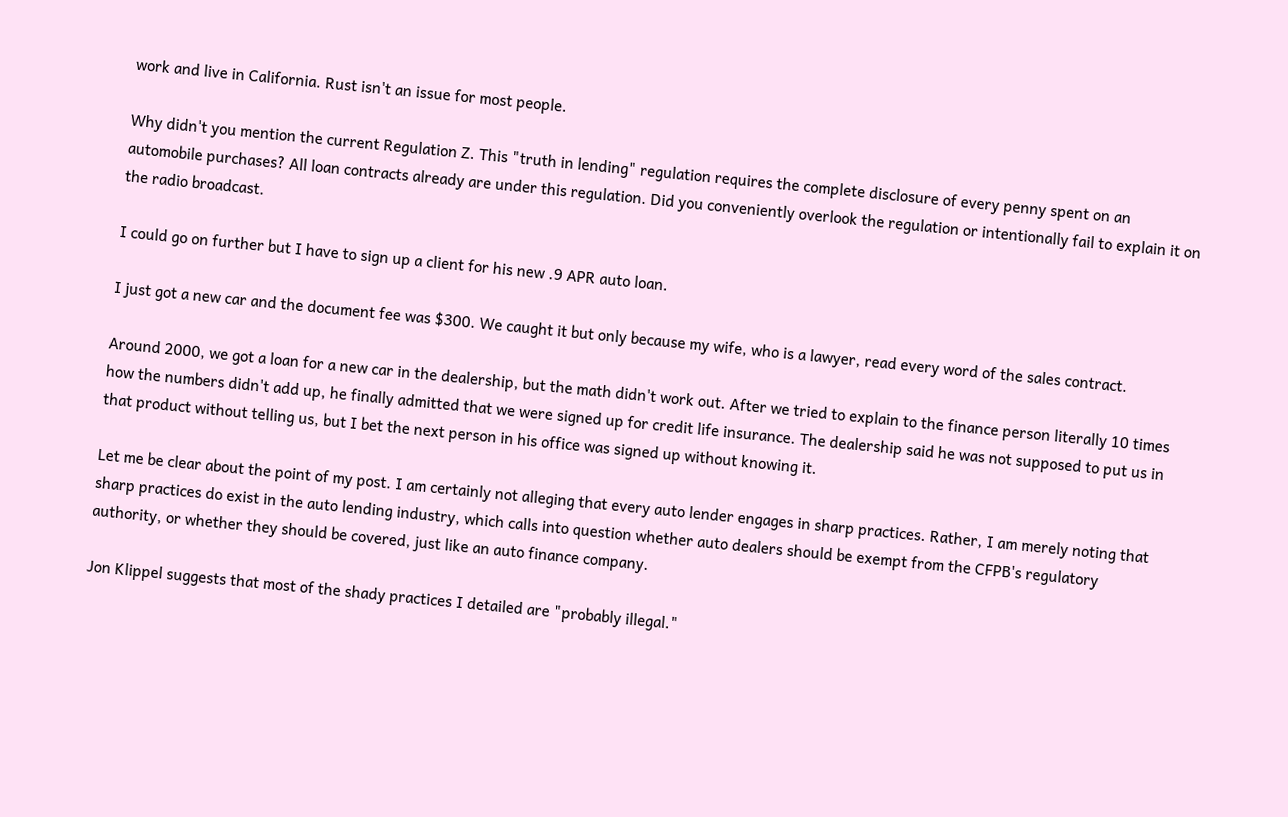work and live in California. Rust isn't an issue for most people.

Why didn't you mention the current Regulation Z. This "truth in lending" regulation requires the complete disclosure of every penny spent on an automobile purchases? All loan contracts already are under this regulation. Did you conveniently overlook the regulation or intentionally fail to explain it on the radio broadcast.

I could go on further but I have to sign up a client for his new .9 APR auto loan.

I just got a new car and the document fee was $300. We caught it but only because my wife, who is a lawyer, read every word of the sales contract.

Around 2000, we got a loan for a new car in the dealership, but the math didn't work out. After we tried to explain to the finance person literally 10 times how the numbers didn't add up, he finally admitted that we were signed up for credit life insurance. The dealership said he was not supposed to put us in that product without telling us, but I bet the next person in his office was signed up without knowing it.

Let me be clear about the point of my post. I am certainly not alleging that every auto lender engages in sharp practices. Rather, I am merely noting that sharp practices do exist in the auto lending industry, which calls into question whether auto dealers should be exempt from the CFPB's regulatory authority, or whether they should be covered, just like an auto finance company.

Jon Klippel suggests that most of the shady practices I detailed are "probably illegal."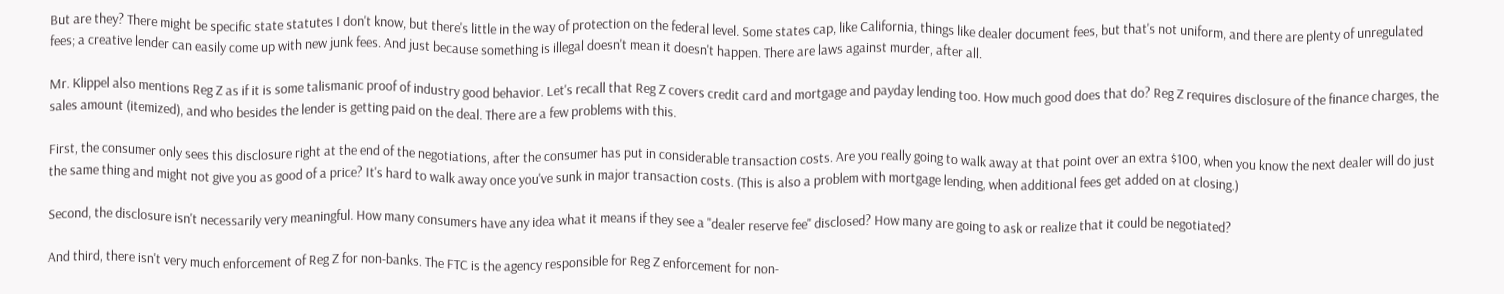But are they? There might be specific state statutes I don't know, but there's little in the way of protection on the federal level. Some states cap, like California, things like dealer document fees, but that's not uniform, and there are plenty of unregulated fees; a creative lender can easily come up with new junk fees. And just because something is illegal doesn't mean it doesn't happen. There are laws against murder, after all.

Mr. Klippel also mentions Reg Z as if it is some talismanic proof of industry good behavior. Let's recall that Reg Z covers credit card and mortgage and payday lending too. How much good does that do? Reg Z requires disclosure of the finance charges, the sales amount (itemized), and who besides the lender is getting paid on the deal. There are a few problems with this.

First, the consumer only sees this disclosure right at the end of the negotiations, after the consumer has put in considerable transaction costs. Are you really going to walk away at that point over an extra $100, when you know the next dealer will do just the same thing and might not give you as good of a price? It's hard to walk away once you've sunk in major transaction costs. (This is also a problem with mortgage lending, when additional fees get added on at closing.)

Second, the disclosure isn't necessarily very meaningful. How many consumers have any idea what it means if they see a "dealer reserve fee" disclosed? How many are going to ask or realize that it could be negotiated?

And third, there isn't very much enforcement of Reg Z for non-banks. The FTC is the agency responsible for Reg Z enforcement for non-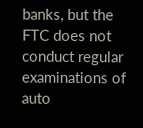banks, but the FTC does not conduct regular examinations of auto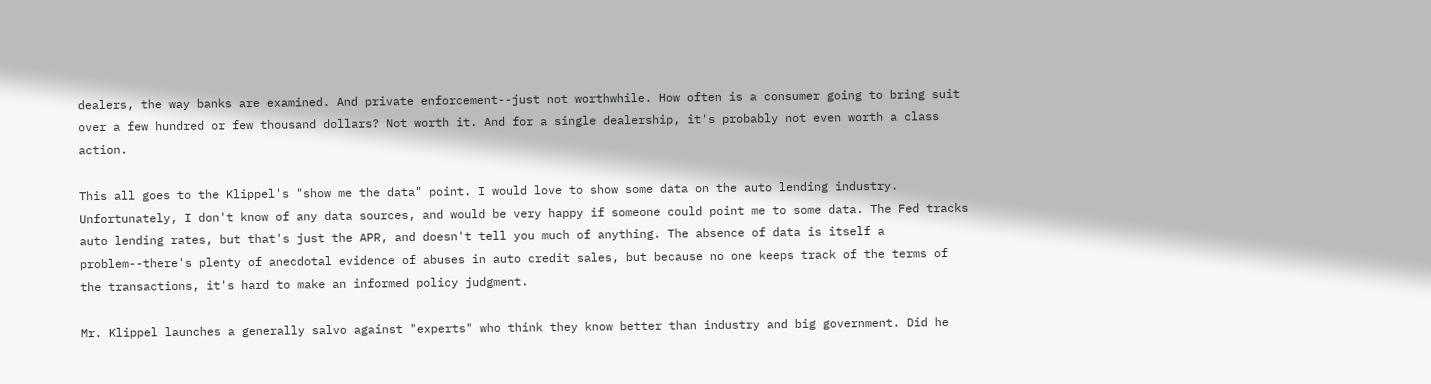dealers, the way banks are examined. And private enforcement--just not worthwhile. How often is a consumer going to bring suit over a few hundred or few thousand dollars? Not worth it. And for a single dealership, it's probably not even worth a class action.

This all goes to the Klippel's "show me the data" point. I would love to show some data on the auto lending industry. Unfortunately, I don't know of any data sources, and would be very happy if someone could point me to some data. The Fed tracks auto lending rates, but that's just the APR, and doesn't tell you much of anything. The absence of data is itself a problem--there's plenty of anecdotal evidence of abuses in auto credit sales, but because no one keeps track of the terms of the transactions, it's hard to make an informed policy judgment.

Mr. Klippel launches a generally salvo against "experts" who think they know better than industry and big government. Did he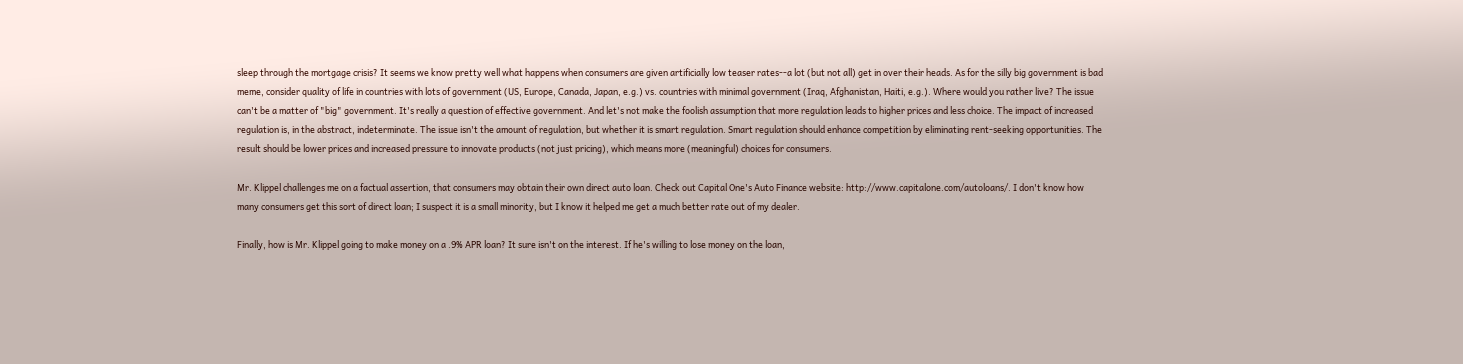sleep through the mortgage crisis? It seems we know pretty well what happens when consumers are given artificially low teaser rates--a lot (but not all) get in over their heads. As for the silly big government is bad meme, consider quality of life in countries with lots of government (US, Europe, Canada, Japan, e.g.) vs. countries with minimal government (Iraq, Afghanistan, Haiti, e.g.). Where would you rather live? The issue can't be a matter of "big" government. It's really a question of effective government. And let's not make the foolish assumption that more regulation leads to higher prices and less choice. The impact of increased regulation is, in the abstract, indeterminate. The issue isn't the amount of regulation, but whether it is smart regulation. Smart regulation should enhance competition by eliminating rent-seeking opportunities. The result should be lower prices and increased pressure to innovate products (not just pricing), which means more (meaningful) choices for consumers.

Mr. Klippel challenges me on a factual assertion, that consumers may obtain their own direct auto loan. Check out Capital One's Auto Finance website: http://www.capitalone.com/autoloans/. I don't know how many consumers get this sort of direct loan; I suspect it is a small minority, but I know it helped me get a much better rate out of my dealer.

Finally, how is Mr. Klippel going to make money on a .9% APR loan? It sure isn't on the interest. If he's willing to lose money on the loan,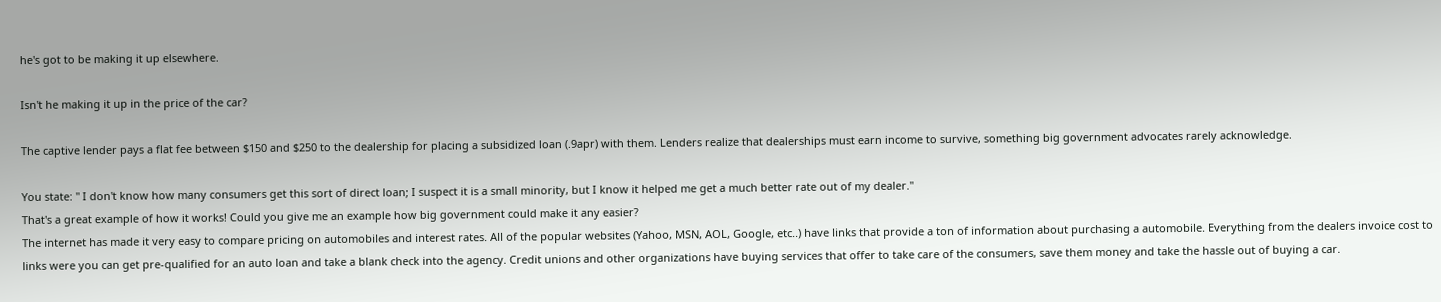he's got to be making it up elsewhere.

Isn't he making it up in the price of the car?

The captive lender pays a flat fee between $150 and $250 to the dealership for placing a subsidized loan (.9apr) with them. Lenders realize that dealerships must earn income to survive, something big government advocates rarely acknowledge.

You state: " I don't know how many consumers get this sort of direct loan; I suspect it is a small minority, but I know it helped me get a much better rate out of my dealer."
That's a great example of how it works! Could you give me an example how big government could make it any easier?
The internet has made it very easy to compare pricing on automobiles and interest rates. All of the popular websites (Yahoo, MSN, AOL, Google, etc..) have links that provide a ton of information about purchasing a automobile. Everything from the dealers invoice cost to links were you can get pre-qualified for an auto loan and take a blank check into the agency. Credit unions and other organizations have buying services that offer to take care of the consumers, save them money and take the hassle out of buying a car.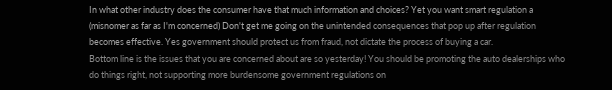In what other industry does the consumer have that much information and choices? Yet you want smart regulation a (misnomer as far as I'm concerned) Don't get me going on the unintended consequences that pop up after regulation becomes effective. Yes government should protect us from fraud, not dictate the process of buying a car.
Bottom line is the issues that you are concerned about are so yesterday! You should be promoting the auto dealerships who do things right, not supporting more burdensome government regulations on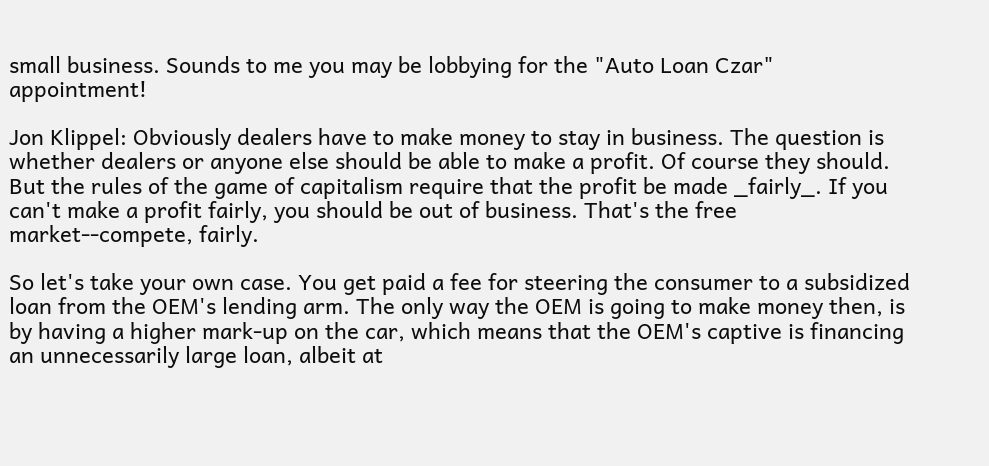small business. Sounds to me you may be lobbying for the "Auto Loan Czar" appointment!

Jon Klippel: Obviously dealers have to make money to stay in business. The question is whether dealers or anyone else should be able to make a profit. Of course they should. But the rules of the game of capitalism require that the profit be made _fairly_. If you can't make a profit fairly, you should be out of business. That's the free market--compete, fairly.

So let's take your own case. You get paid a fee for steering the consumer to a subsidized loan from the OEM's lending arm. The only way the OEM is going to make money then, is by having a higher mark-up on the car, which means that the OEM's captive is financing an unnecessarily large loan, albeit at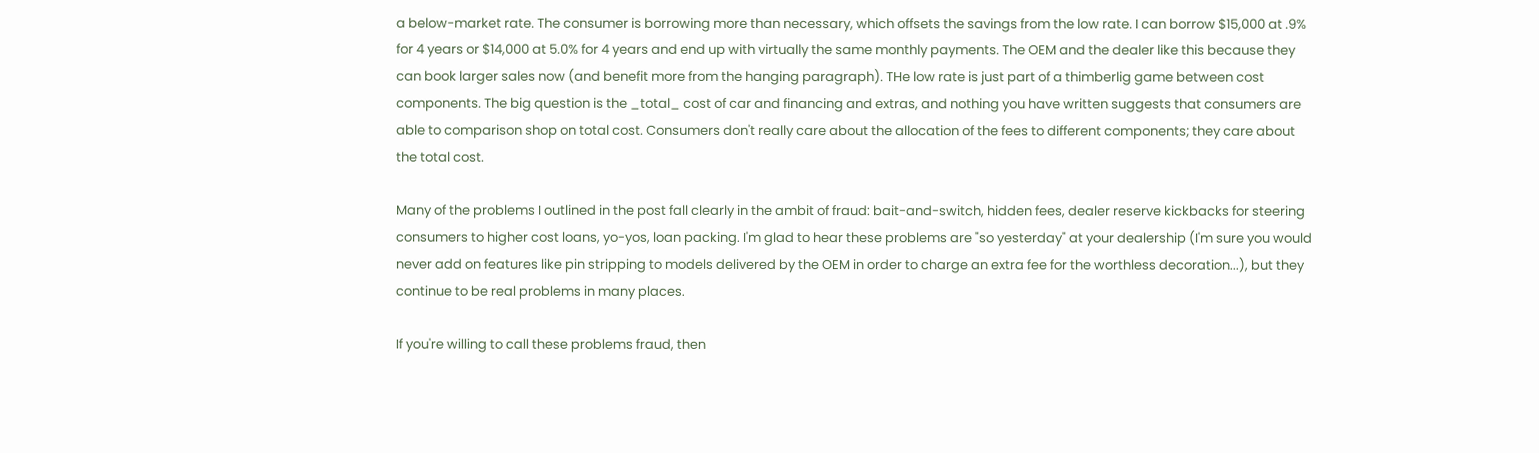a below-market rate. The consumer is borrowing more than necessary, which offsets the savings from the low rate. I can borrow $15,000 at .9% for 4 years or $14,000 at 5.0% for 4 years and end up with virtually the same monthly payments. The OEM and the dealer like this because they can book larger sales now (and benefit more from the hanging paragraph). THe low rate is just part of a thimberlig game between cost components. The big question is the _total_ cost of car and financing and extras, and nothing you have written suggests that consumers are able to comparison shop on total cost. Consumers don't really care about the allocation of the fees to different components; they care about the total cost.

Many of the problems I outlined in the post fall clearly in the ambit of fraud: bait-and-switch, hidden fees, dealer reserve kickbacks for steering consumers to higher cost loans, yo-yos, loan packing. I'm glad to hear these problems are "so yesterday" at your dealership (I'm sure you would never add on features like pin stripping to models delivered by the OEM in order to charge an extra fee for the worthless decoration...), but they continue to be real problems in many places.

If you're willing to call these problems fraud, then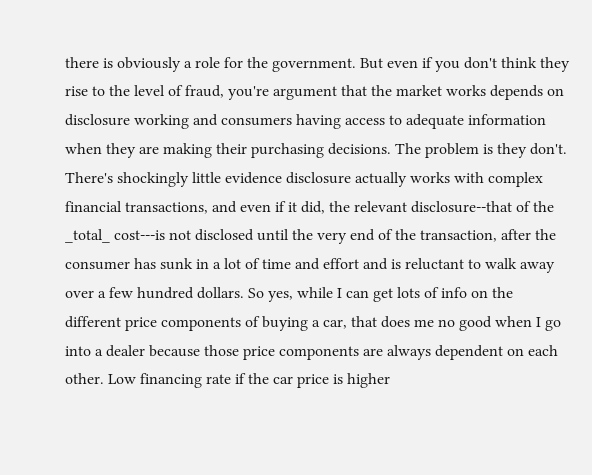there is obviously a role for the government. But even if you don't think they rise to the level of fraud, you're argument that the market works depends on disclosure working and consumers having access to adequate information when they are making their purchasing decisions. The problem is they don't. There's shockingly little evidence disclosure actually works with complex financial transactions, and even if it did, the relevant disclosure--that of the _total_ cost---is not disclosed until the very end of the transaction, after the consumer has sunk in a lot of time and effort and is reluctant to walk away over a few hundred dollars. So yes, while I can get lots of info on the different price components of buying a car, that does me no good when I go into a dealer because those price components are always dependent on each other. Low financing rate if the car price is higher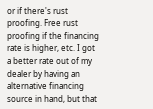or if there's rust proofing. Free rust proofing if the financing rate is higher, etc. I got a better rate out of my dealer by having an alternative financing source in hand, but that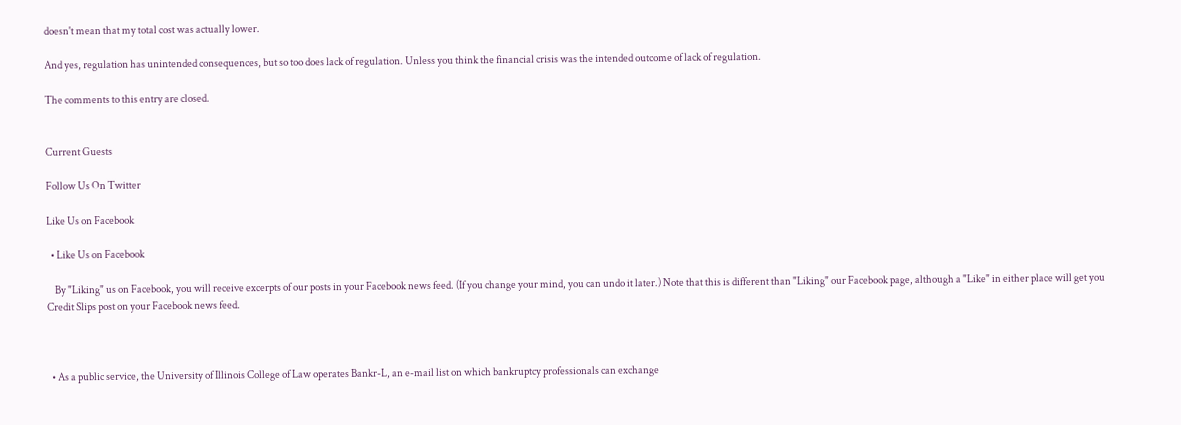doesn't mean that my total cost was actually lower.

And yes, regulation has unintended consequences, but so too does lack of regulation. Unless you think the financial crisis was the intended outcome of lack of regulation.

The comments to this entry are closed.


Current Guests

Follow Us On Twitter

Like Us on Facebook

  • Like Us on Facebook

    By "Liking" us on Facebook, you will receive excerpts of our posts in your Facebook news feed. (If you change your mind, you can undo it later.) Note that this is different than "Liking" our Facebook page, although a "Like" in either place will get you Credit Slips post on your Facebook news feed.



  • As a public service, the University of Illinois College of Law operates Bankr-L, an e-mail list on which bankruptcy professionals can exchange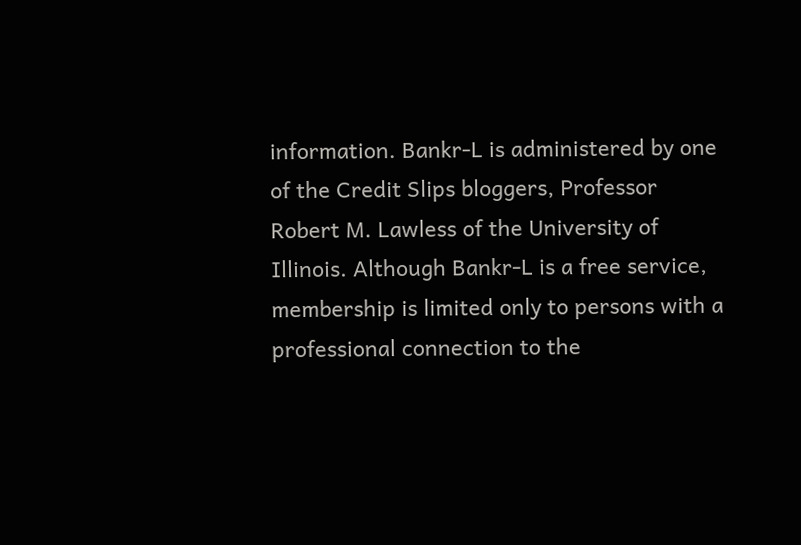information. Bankr-L is administered by one of the Credit Slips bloggers, Professor Robert M. Lawless of the University of Illinois. Although Bankr-L is a free service, membership is limited only to persons with a professional connection to the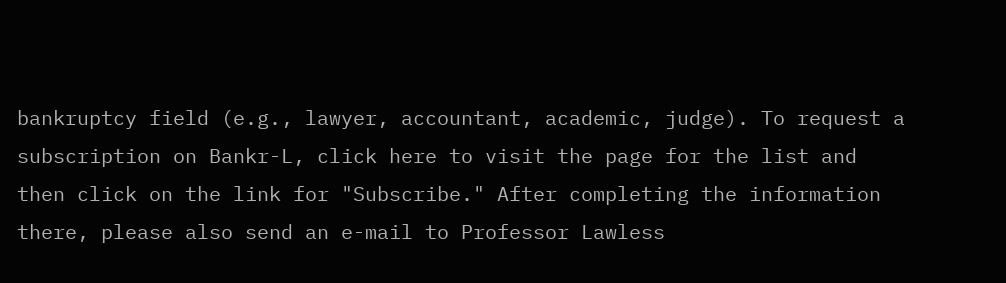bankruptcy field (e.g., lawyer, accountant, academic, judge). To request a subscription on Bankr-L, click here to visit the page for the list and then click on the link for "Subscribe." After completing the information there, please also send an e-mail to Professor Lawless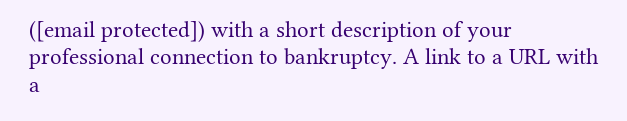([email protected]) with a short description of your professional connection to bankruptcy. A link to a URL with a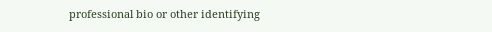professional bio or other identifying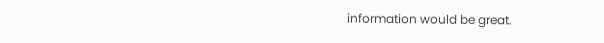information would be great.